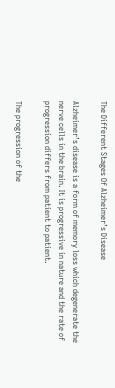The Different Stages Of Alzheimer’s Disease

Alzheimer’s disease is a form of memory loss which degenerate the nerve cells in the brain. It is progressive in nature and the rate of progression differs from patient to patient.

The progression of the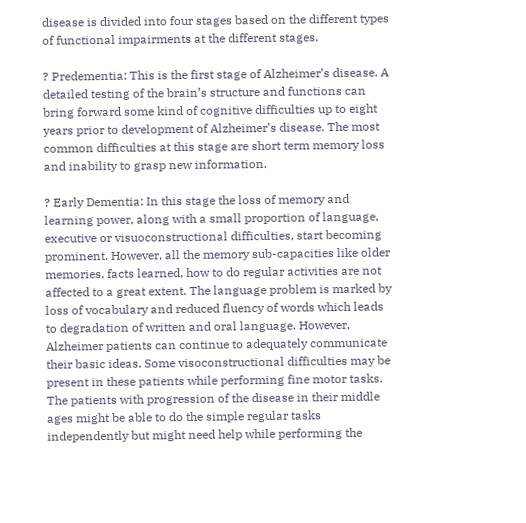disease is divided into four stages based on the different types of functional impairments at the different stages.

? Predementia: This is the first stage of Alzheimer’s disease. A detailed testing of the brain’s structure and functions can bring forward some kind of cognitive difficulties up to eight years prior to development of Alzheimer’s disease. The most common difficulties at this stage are short term memory loss and inability to grasp new information.

? Early Dementia: In this stage the loss of memory and learning power, along with a small proportion of language, executive or visuoconstructional difficulties, start becoming prominent. However, all the memory sub-capacities like older memories, facts learned, how to do regular activities are not affected to a great extent. The language problem is marked by loss of vocabulary and reduced fluency of words which leads to degradation of written and oral language. However, Alzheimer patients can continue to adequately communicate their basic ideas. Some visoconstructional difficulties may be present in these patients while performing fine motor tasks. The patients with progression of the disease in their middle ages might be able to do the simple regular tasks independently but might need help while performing the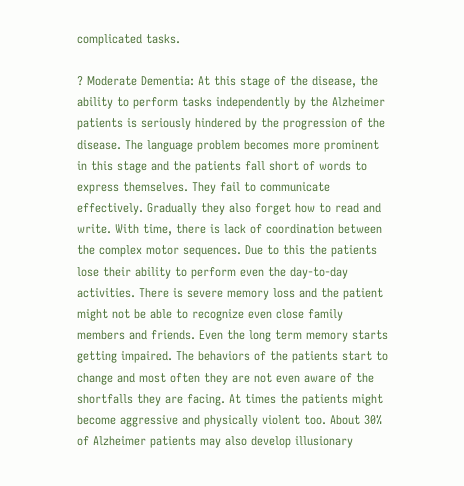complicated tasks.

? Moderate Dementia: At this stage of the disease, the ability to perform tasks independently by the Alzheimer patients is seriously hindered by the progression of the disease. The language problem becomes more prominent in this stage and the patients fall short of words to express themselves. They fail to communicate effectively. Gradually they also forget how to read and write. With time, there is lack of coordination between the complex motor sequences. Due to this the patients lose their ability to perform even the day-to-day activities. There is severe memory loss and the patient might not be able to recognize even close family members and friends. Even the long term memory starts getting impaired. The behaviors of the patients start to change and most often they are not even aware of the shortfalls they are facing. At times the patients might become aggressive and physically violent too. About 30% of Alzheimer patients may also develop illusionary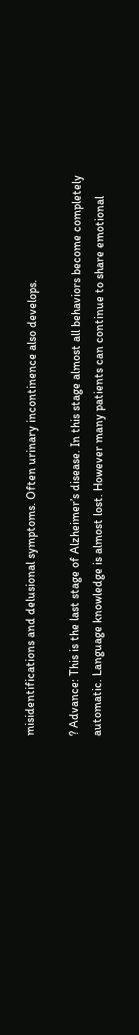misidentifications and delusional symptoms. Often urinary incontinence also develops.

? Advance: This is the last stage of Alzheimer’s disease. In this stage almost all behaviors become completely automatic. Language knowledge is almost lost. However many patients can continue to share emotional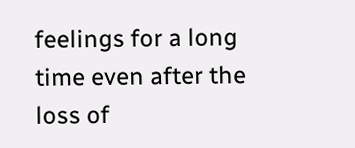feelings for a long time even after the loss of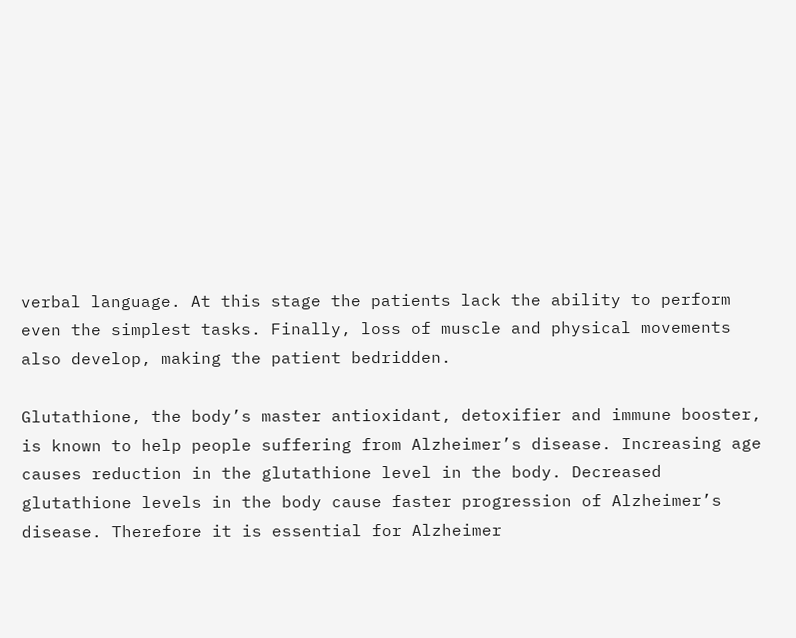verbal language. At this stage the patients lack the ability to perform even the simplest tasks. Finally, loss of muscle and physical movements also develop, making the patient bedridden.

Glutathione, the body’s master antioxidant, detoxifier and immune booster, is known to help people suffering from Alzheimer’s disease. Increasing age causes reduction in the glutathione level in the body. Decreased glutathione levels in the body cause faster progression of Alzheimer’s disease. Therefore it is essential for Alzheimer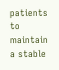patients to maintain a stable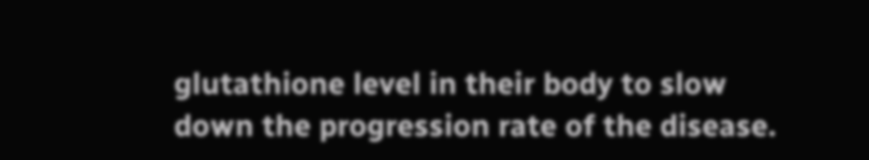glutathione level in their body to slow down the progression rate of the disease.